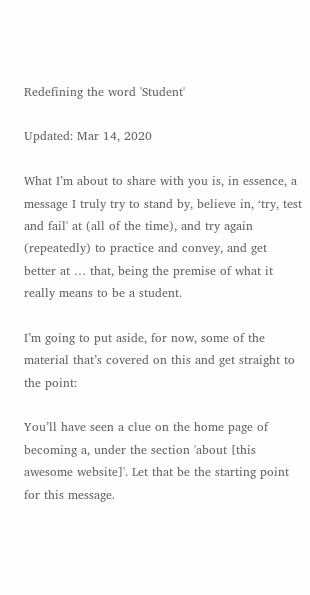Redefining the word 'Student'

Updated: Mar 14, 2020

What I’m about to share with you is, in essence, a message I truly try to stand by, believe in, ‘try, test and fail' at (all of the time), and try again (repeatedly) to practice and convey, and get better at … that, being the premise of what it really means to be a student.

I’m going to put aside, for now, some of the material that’s covered on this and get straight to the point:

You’ll have seen a clue on the home page of becoming a, under the section 'about [this awesome website]'. Let that be the starting point for this message.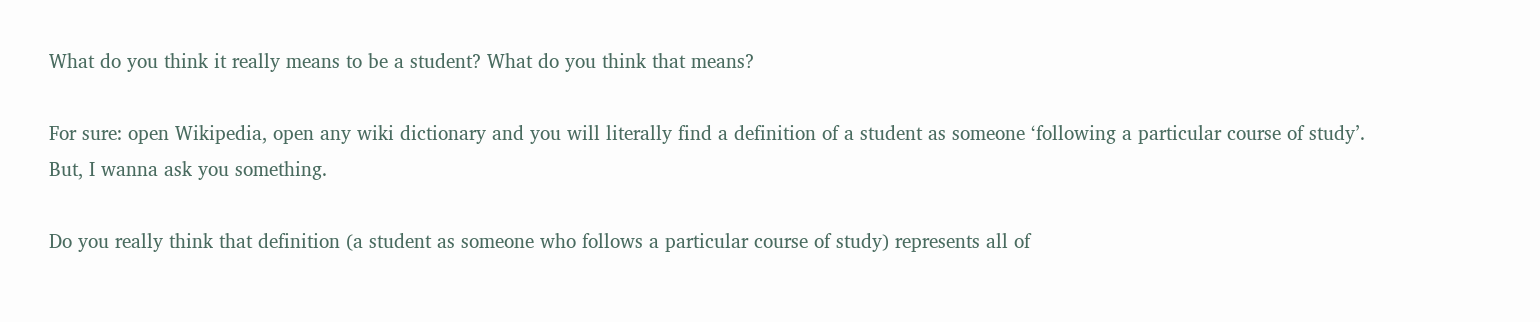What do you think it really means to be a student? What do you think that means?

For sure: open Wikipedia, open any wiki dictionary and you will literally find a definition of a student as someone ‘following a particular course of study’. But, I wanna ask you something.

Do you really think that definition (a student as someone who follows a particular course of study) represents all of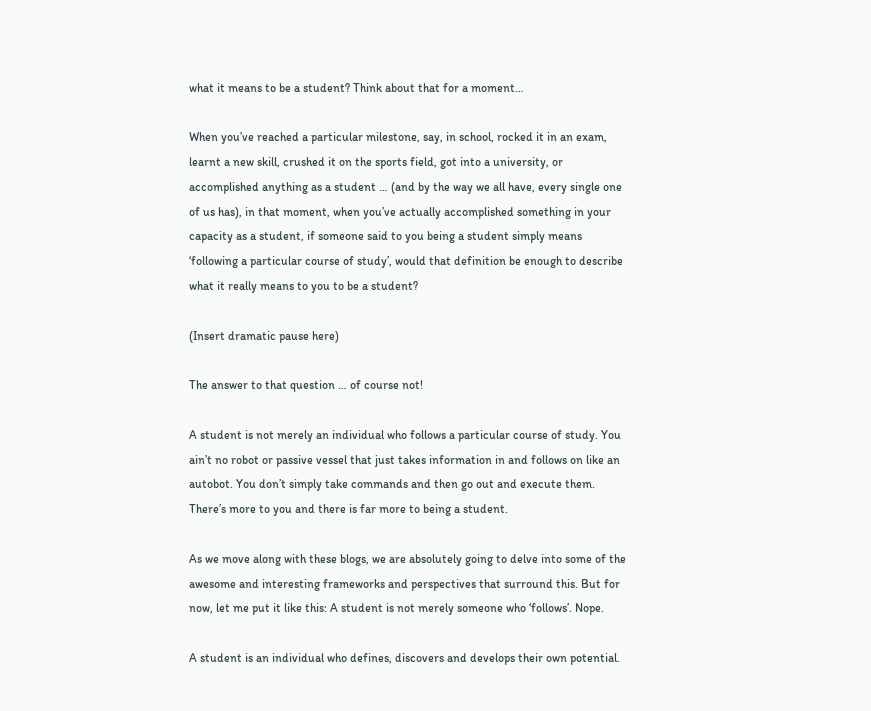what it means to be a student? Think about that for a moment…

When you’ve reached a particular milestone, say, in school, rocked it in an exam, learnt a new skill, crushed it on the sports field, got into a university, or accomplished anything as a student … (and by the way we all have, every single one of us has), in that moment, when you’ve actually accomplished something in your capacity as a student, if someone said to you being a student simply means ‘following a particular course of study’, would that definition be enough to describe what it really means to you to be a student?

(Insert dramatic pause here)

The answer to that question … of course not!

A student is not merely an individual who follows a particular course of study. You ain’t no robot or passive vessel that just takes information in and follows on like an autobot. You don’t simply take commands and then go out and execute them. There’s more to you and there is far more to being a student.

As we move along with these blogs, we are absolutely going to delve into some of the awesome and interesting frameworks and perspectives that surround this. But for now, let me put it like this: A student is not merely someone who ‘follows’. Nope.

A student is an individual who defines, discovers and develops their own potential.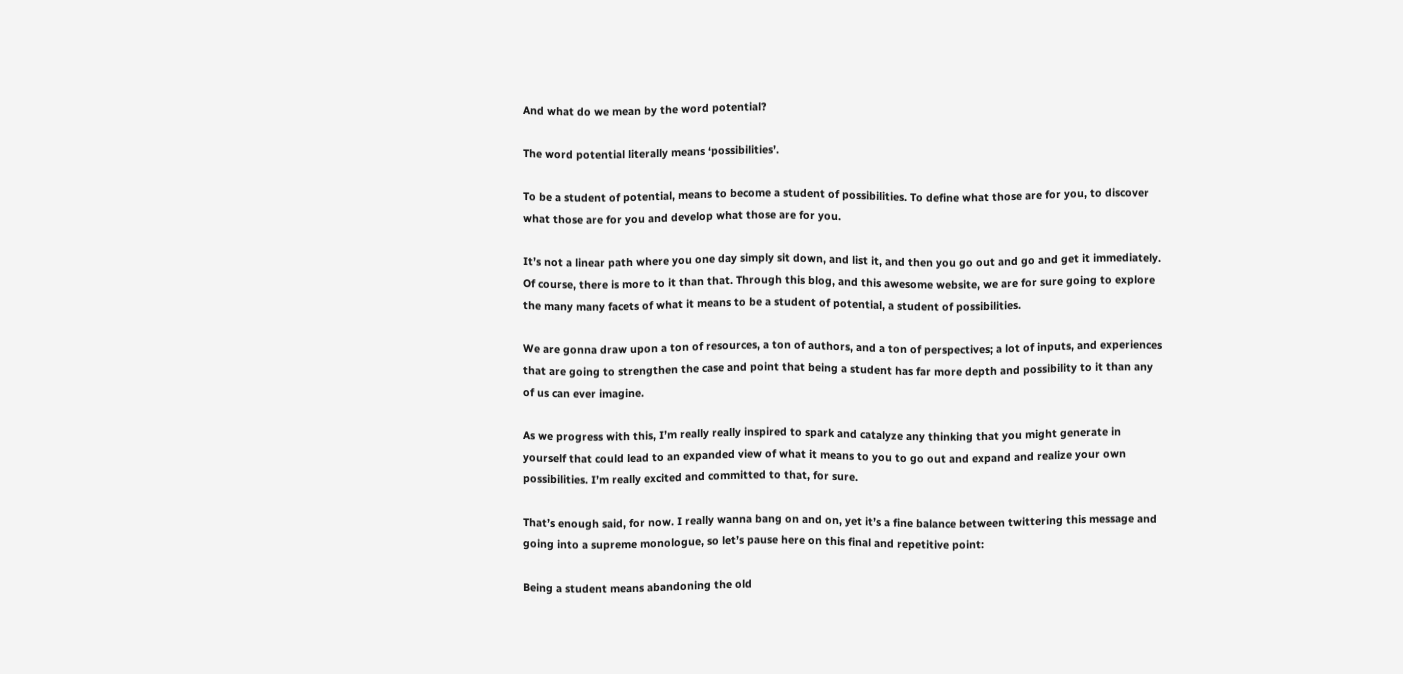And what do we mean by the word potential?

The word potential literally means ‘possibilities’.

To be a student of potential, means to become a student of possibilities. To define what those are for you, to discover what those are for you and develop what those are for you.

It’s not a linear path where you one day simply sit down, and list it, and then you go out and go and get it immediately. Of course, there is more to it than that. Through this blog, and this awesome website, we are for sure going to explore the many many facets of what it means to be a student of potential, a student of possibilities.

We are gonna draw upon a ton of resources, a ton of authors, and a ton of perspectives; a lot of inputs, and experiences that are going to strengthen the case and point that being a student has far more depth and possibility to it than any of us can ever imagine.

As we progress with this, I’m really really inspired to spark and catalyze any thinking that you might generate in yourself that could lead to an expanded view of what it means to you to go out and expand and realize your own possibilities. I’m really excited and committed to that, for sure.

That’s enough said, for now. I really wanna bang on and on, yet it’s a fine balance between twittering this message and going into a supreme monologue, so let’s pause here on this final and repetitive point:

Being a student means abandoning the old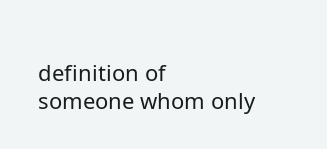definition of someone whom only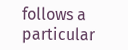follows a particular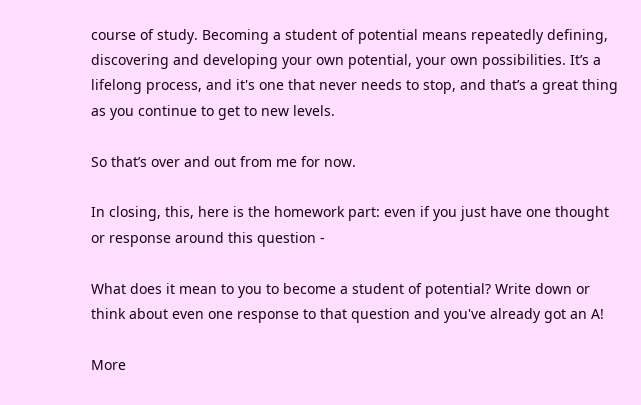course of study. Becoming a student of potential means repeatedly defining, discovering and developing your own potential, your own possibilities. It’s a lifelong process, and it's one that never needs to stop, and that’s a great thing as you continue to get to new levels.

So that’s over and out from me for now.

In closing, this, here is the homework part: even if you just have one thought or response around this question -

What does it mean to you to become a student of potential? Write down or think about even one response to that question and you've already got an A!

More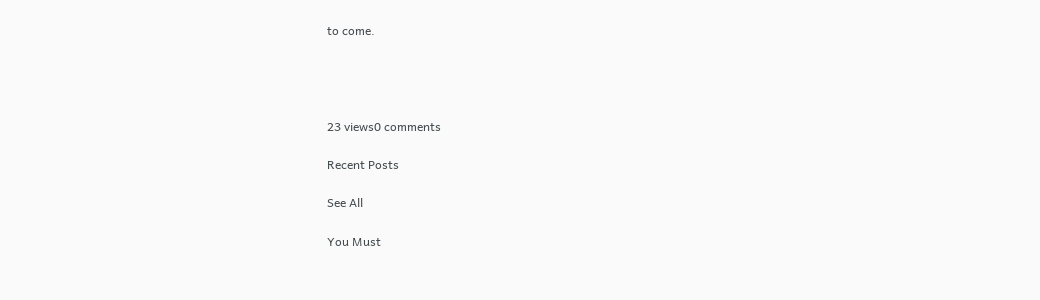to come.




23 views0 comments

Recent Posts

See All

You Must